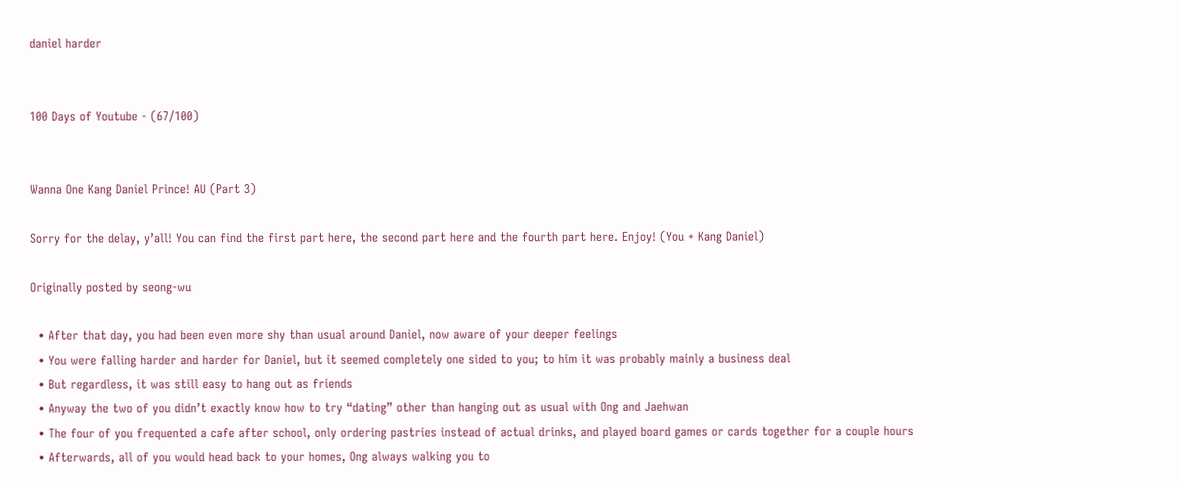daniel harder


100 Days of Youtube - (67/100)


Wanna One Kang Daniel Prince! AU (Part 3)

Sorry for the delay, y’all! You can find the first part here, the second part here and the fourth part here. Enjoy! (You + Kang Daniel)

Originally posted by seong-wu

  • After that day, you had been even more shy than usual around Daniel, now aware of your deeper feelings
  • You were falling harder and harder for Daniel, but it seemed completely one sided to you; to him it was probably mainly a business deal
  • But regardless, it was still easy to hang out as friends
  • Anyway the two of you didn’t exactly know how to try “dating” other than hanging out as usual with Ong and Jaehwan
  • The four of you frequented a cafe after school, only ordering pastries instead of actual drinks, and played board games or cards together for a couple hours
  • Afterwards, all of you would head back to your homes, Ong always walking you to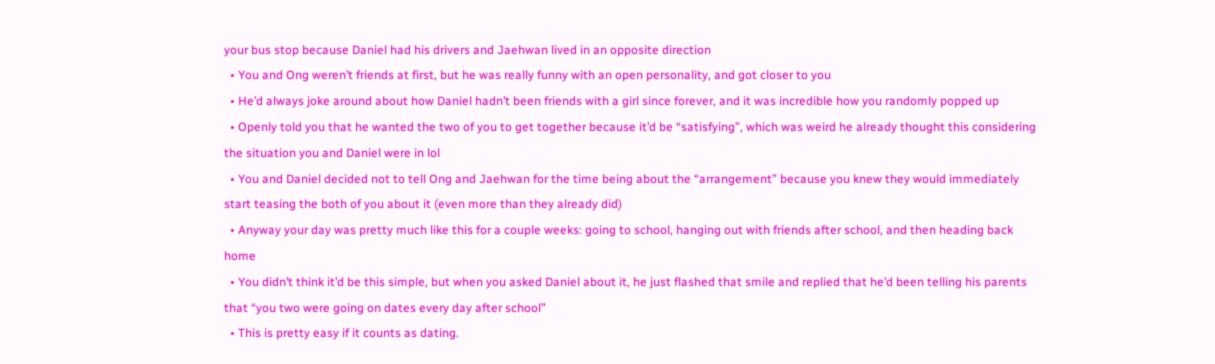your bus stop because Daniel had his drivers and Jaehwan lived in an opposite direction
  • You and Ong weren’t friends at first, but he was really funny with an open personality, and got closer to you
  • He’d always joke around about how Daniel hadn’t been friends with a girl since forever, and it was incredible how you randomly popped up
  • Openly told you that he wanted the two of you to get together because it’d be “satisfying”, which was weird he already thought this considering the situation you and Daniel were in lol
  • You and Daniel decided not to tell Ong and Jaehwan for the time being about the “arrangement” because you knew they would immediately start teasing the both of you about it (even more than they already did)
  • Anyway your day was pretty much like this for a couple weeks: going to school, hanging out with friends after school, and then heading back home
  • You didn’t think it’d be this simple, but when you asked Daniel about it, he just flashed that smile and replied that he’d been telling his parents that “you two were going on dates every day after school”
  • This is pretty easy if it counts as dating.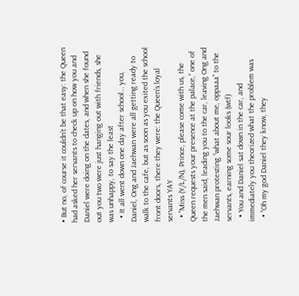• But no, of course it couldn’t be that easy: the Queen had asked her servants to check up on how you and Daniel were doing on the dates, and when she found out you two were just hanging out with friends, she was unhappy, to say the least
  • It all went down one day after school… you, Daniel, Ong and Jaehwan were all getting ready to walk to the cafe, but as soon as you exited the school front doors, there they were: the Queen’s loyal servants YAY
  • “Miss (Y/L/N), Prince, please come with us, the Queen requests your presence at the palace,” one of the men said, leading you to the car, leaving Ong and Jaehwan protesting “what about me, oppaaa” to the servants, earning some sour looks (wtf)
  • You and Daniel sat down in the car, and immediately you theorized what the problem was
  • “Oh my god Daniel they know, they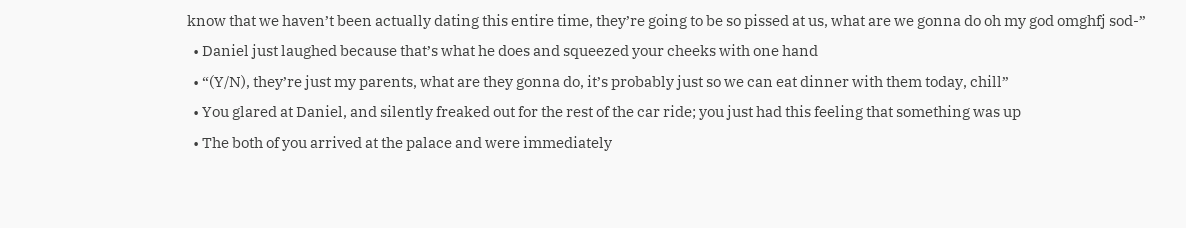know that we haven’t been actually dating this entire time, they’re going to be so pissed at us, what are we gonna do oh my god omghfj sod-”
  • Daniel just laughed because that’s what he does and squeezed your cheeks with one hand
  • “(Y/N), they’re just my parents, what are they gonna do, it’s probably just so we can eat dinner with them today, chill”
  • You glared at Daniel, and silently freaked out for the rest of the car ride; you just had this feeling that something was up
  • The both of you arrived at the palace and were immediately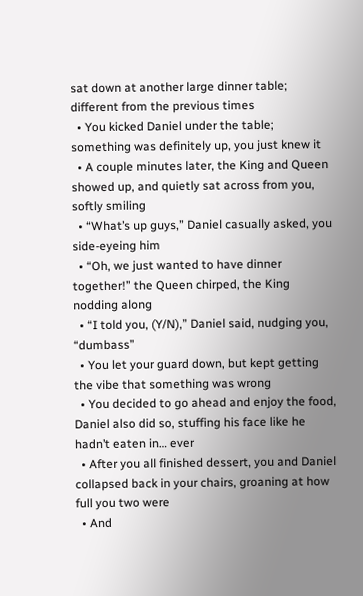sat down at another large dinner table; different from the previous times
  • You kicked Daniel under the table; something was definitely up, you just knew it
  • A couple minutes later, the King and Queen showed up, and quietly sat across from you, softly smiling
  • “What’s up guys,” Daniel casually asked, you side-eyeing him
  • “Oh, we just wanted to have dinner together!” the Queen chirped, the King nodding along
  • “I told you, (Y/N),” Daniel said, nudging you, “dumbass”
  • You let your guard down, but kept getting the vibe that something was wrong
  • You decided to go ahead and enjoy the food, Daniel also did so, stuffing his face like he hadn’t eaten in… ever
  • After you all finished dessert, you and Daniel collapsed back in your chairs, groaning at how full you two were
  • And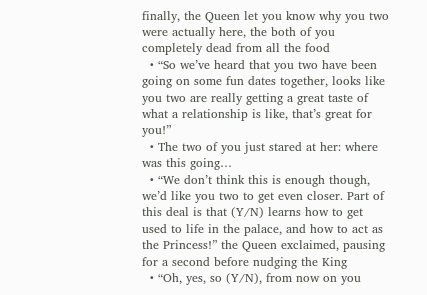finally, the Queen let you know why you two were actually here, the both of you completely dead from all the food
  • “So we’ve heard that you two have been going on some fun dates together, looks like you two are really getting a great taste of what a relationship is like, that’s great for you!”
  • The two of you just stared at her: where was this going…
  • “We don’t think this is enough though, we’d like you two to get even closer. Part of this deal is that (Y/N) learns how to get used to life in the palace, and how to act as the Princess!” the Queen exclaimed, pausing for a second before nudging the King
  • “Oh, yes, so (Y/N), from now on you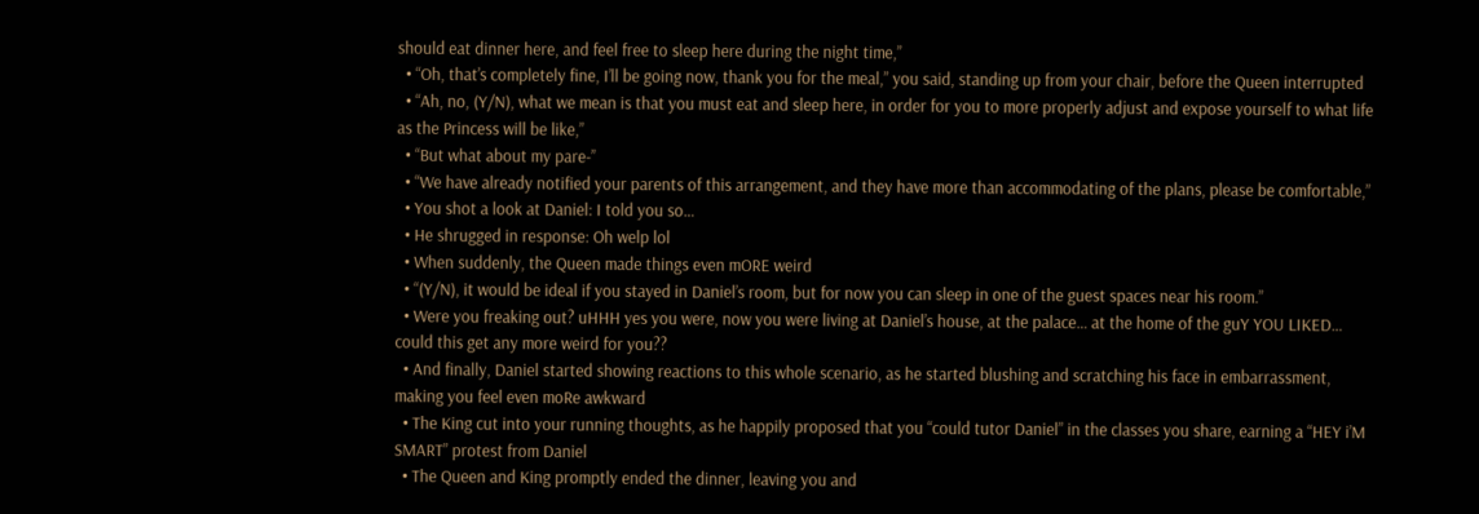should eat dinner here, and feel free to sleep here during the night time,”
  • “Oh, that’s completely fine, I’ll be going now, thank you for the meal,” you said, standing up from your chair, before the Queen interrupted
  • “Ah, no, (Y/N), what we mean is that you must eat and sleep here, in order for you to more properly adjust and expose yourself to what life as the Princess will be like,”
  • “But what about my pare-”
  • “We have already notified your parents of this arrangement, and they have more than accommodating of the plans, please be comfortable,”
  • You shot a look at Daniel: I told you so…
  • He shrugged in response: Oh welp lol
  • When suddenly, the Queen made things even mORE weird
  • “(Y/N), it would be ideal if you stayed in Daniel’s room, but for now you can sleep in one of the guest spaces near his room.”
  • Were you freaking out? uHHH yes you were, now you were living at Daniel’s house, at the palace… at the home of the guY YOU LIKED… could this get any more weird for you??
  • And finally, Daniel started showing reactions to this whole scenario, as he started blushing and scratching his face in embarrassment, making you feel even moRe awkward
  • The King cut into your running thoughts, as he happily proposed that you “could tutor Daniel” in the classes you share, earning a “HEY i’M SMART” protest from Daniel
  • The Queen and King promptly ended the dinner, leaving you and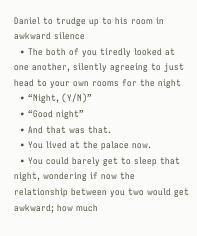Daniel to trudge up to his room in awkward silence
  • The both of you tiredly looked at one another, silently agreeing to just head to your own rooms for the night
  • “Night, (Y/N)”
  • “Good night”
  • And that was that.
  • You lived at the palace now.
  • You could barely get to sleep that night, wondering if now the relationship between you two would get awkward; how much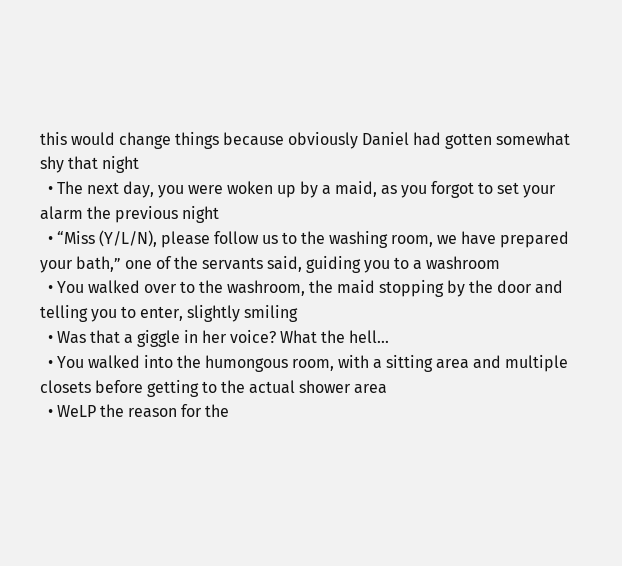this would change things because obviously Daniel had gotten somewhat shy that night
  • The next day, you were woken up by a maid, as you forgot to set your alarm the previous night
  • “Miss (Y/L/N), please follow us to the washing room, we have prepared your bath,” one of the servants said, guiding you to a washroom
  • You walked over to the washroom, the maid stopping by the door and telling you to enter, slightly smiling
  • Was that a giggle in her voice? What the hell…
  • You walked into the humongous room, with a sitting area and multiple closets before getting to the actual shower area
  • WeLP the reason for the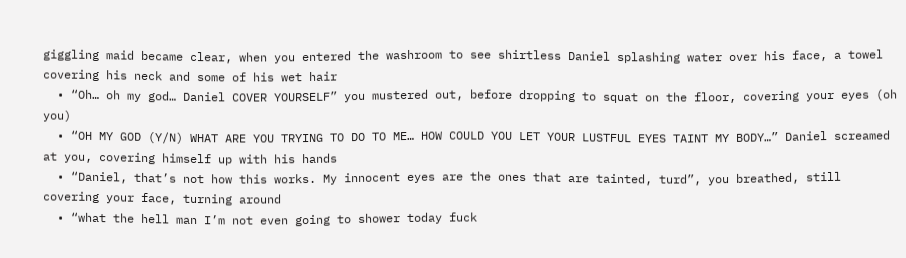giggling maid became clear, when you entered the washroom to see shirtless Daniel splashing water over his face, a towel covering his neck and some of his wet hair
  • “Oh… oh my god… Daniel COVER YOURSELF” you mustered out, before dropping to squat on the floor, covering your eyes (oh you)
  • “OH MY GOD (Y/N) WHAT ARE YOU TRYING TO DO TO ME… HOW COULD YOU LET YOUR LUSTFUL EYES TAINT MY BODY…” Daniel screamed at you, covering himself up with his hands
  • “Daniel, that’s not how this works. My innocent eyes are the ones that are tainted, turd”, you breathed, still covering your face, turning around
  • “what the hell man I’m not even going to shower today fuck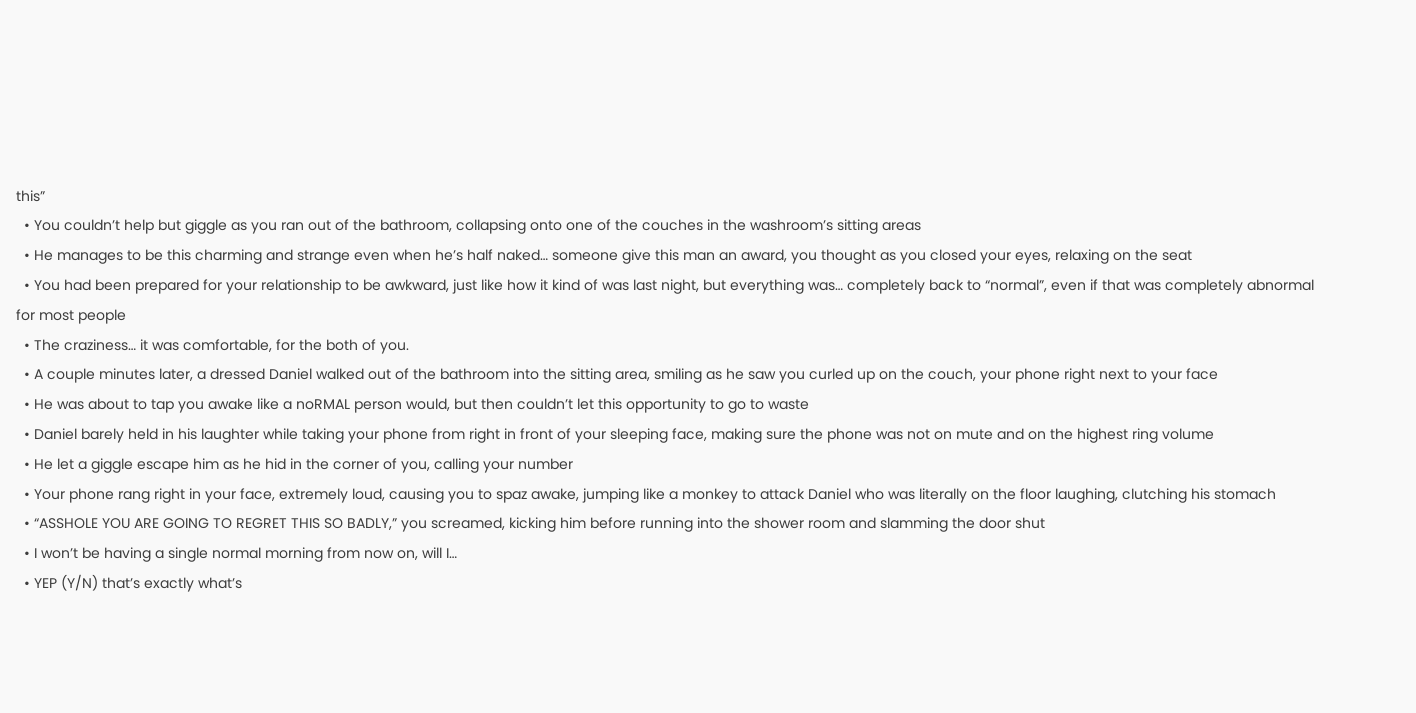this”
  • You couldn’t help but giggle as you ran out of the bathroom, collapsing onto one of the couches in the washroom’s sitting areas
  • He manages to be this charming and strange even when he’s half naked… someone give this man an award, you thought as you closed your eyes, relaxing on the seat
  • You had been prepared for your relationship to be awkward, just like how it kind of was last night, but everything was… completely back to “normal”, even if that was completely abnormal for most people
  • The craziness… it was comfortable, for the both of you.
  • A couple minutes later, a dressed Daniel walked out of the bathroom into the sitting area, smiling as he saw you curled up on the couch, your phone right next to your face
  • He was about to tap you awake like a noRMAL person would, but then couldn’t let this opportunity to go to waste
  • Daniel barely held in his laughter while taking your phone from right in front of your sleeping face, making sure the phone was not on mute and on the highest ring volume
  • He let a giggle escape him as he hid in the corner of you, calling your number
  • Your phone rang right in your face, extremely loud, causing you to spaz awake, jumping like a monkey to attack Daniel who was literally on the floor laughing, clutching his stomach
  • “ASSHOLE YOU ARE GOING TO REGRET THIS SO BADLY,” you screamed, kicking him before running into the shower room and slamming the door shut
  • I won’t be having a single normal morning from now on, will I…
  • YEP (Y/N) that’s exactly what’s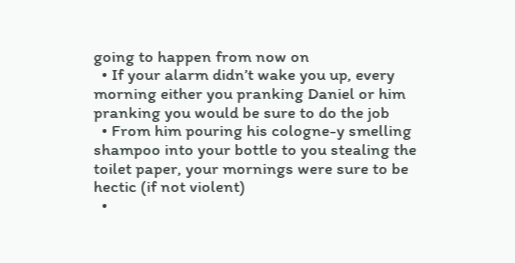going to happen from now on
  • If your alarm didn’t wake you up, every morning either you pranking Daniel or him pranking you would be sure to do the job
  • From him pouring his cologne-y smelling shampoo into your bottle to you stealing the toilet paper, your mornings were sure to be hectic (if not violent)
  •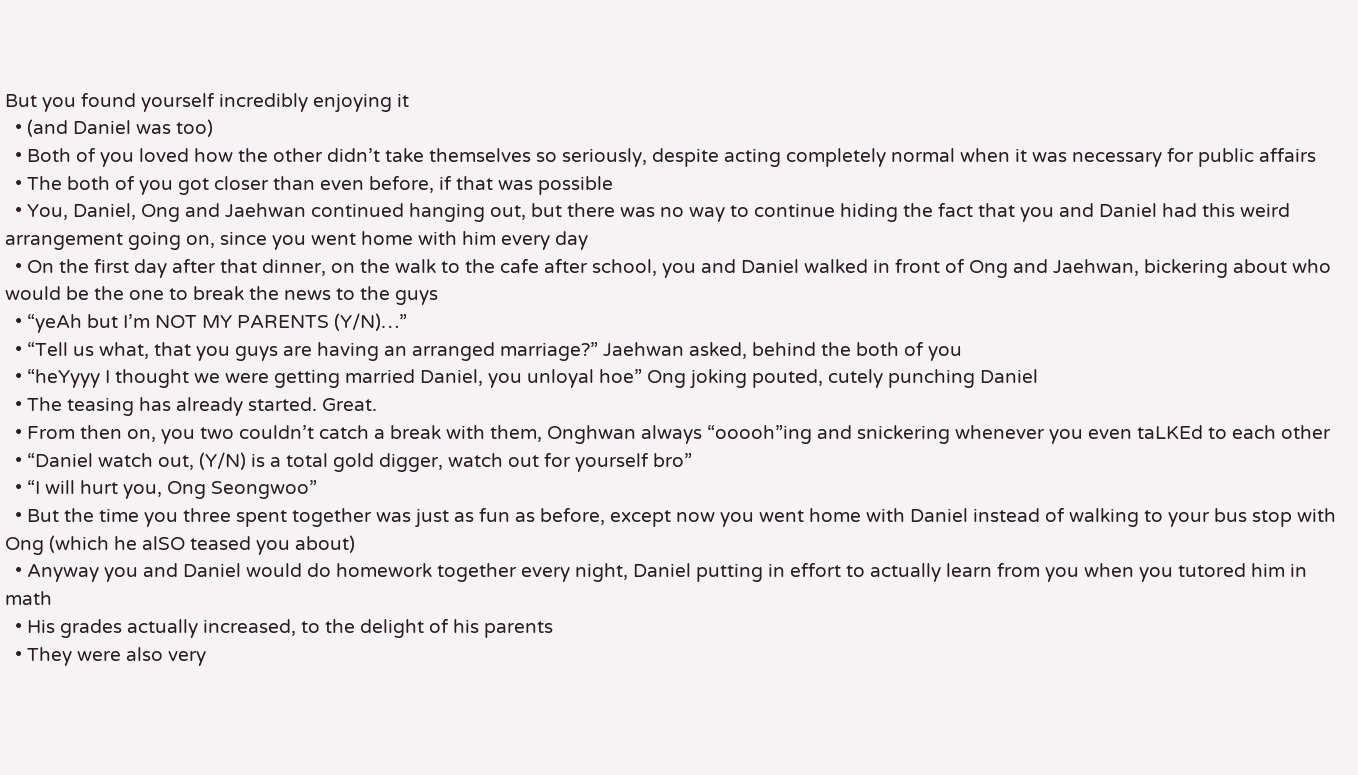But you found yourself incredibly enjoying it
  • (and Daniel was too)
  • Both of you loved how the other didn’t take themselves so seriously, despite acting completely normal when it was necessary for public affairs
  • The both of you got closer than even before, if that was possible
  • You, Daniel, Ong and Jaehwan continued hanging out, but there was no way to continue hiding the fact that you and Daniel had this weird arrangement going on, since you went home with him every day
  • On the first day after that dinner, on the walk to the cafe after school, you and Daniel walked in front of Ong and Jaehwan, bickering about who would be the one to break the news to the guys
  • “yeAh but I’m NOT MY PARENTS (Y/N)…”
  • “Tell us what, that you guys are having an arranged marriage?” Jaehwan asked, behind the both of you
  • “heYyyy I thought we were getting married Daniel, you unloyal hoe” Ong joking pouted, cutely punching Daniel
  • The teasing has already started. Great.
  • From then on, you two couldn’t catch a break with them, Onghwan always “ooooh”ing and snickering whenever you even taLKEd to each other
  • “Daniel watch out, (Y/N) is a total gold digger, watch out for yourself bro”
  • “I will hurt you, Ong Seongwoo”
  • But the time you three spent together was just as fun as before, except now you went home with Daniel instead of walking to your bus stop with Ong (which he alSO teased you about)
  • Anyway you and Daniel would do homework together every night, Daniel putting in effort to actually learn from you when you tutored him in math
  • His grades actually increased, to the delight of his parents
  • They were also very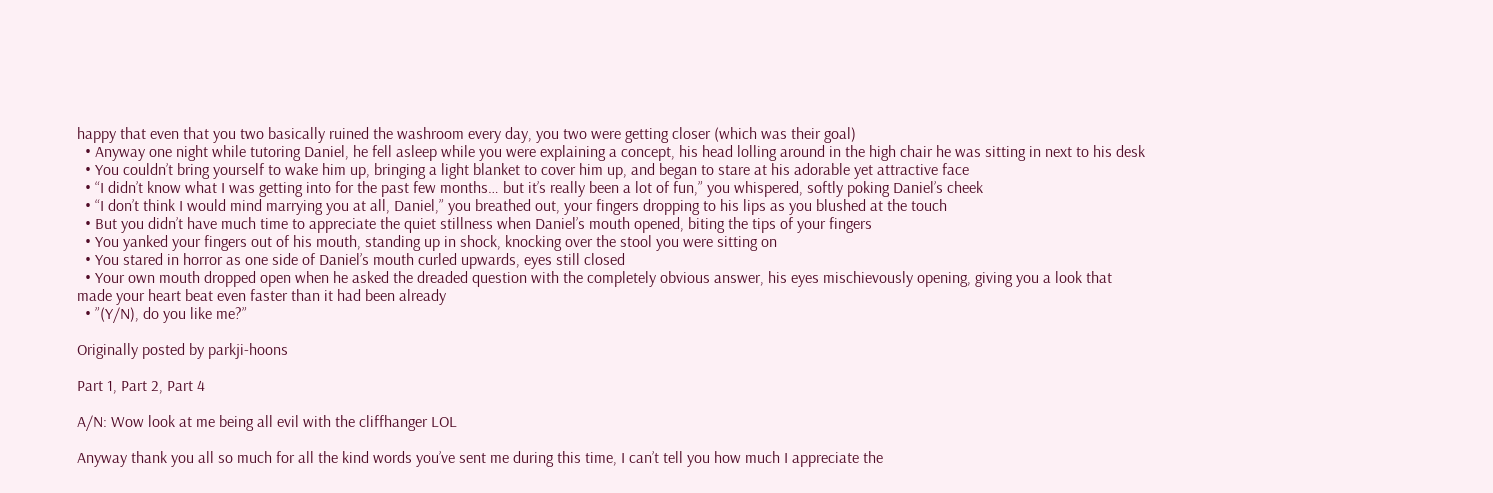happy that even that you two basically ruined the washroom every day, you two were getting closer (which was their goal)
  • Anyway one night while tutoring Daniel, he fell asleep while you were explaining a concept, his head lolling around in the high chair he was sitting in next to his desk
  • You couldn’t bring yourself to wake him up, bringing a light blanket to cover him up, and began to stare at his adorable yet attractive face
  • “I didn’t know what I was getting into for the past few months… but it’s really been a lot of fun,” you whispered, softly poking Daniel’s cheek
  • “I don’t think I would mind marrying you at all, Daniel,” you breathed out, your fingers dropping to his lips as you blushed at the touch
  • But you didn’t have much time to appreciate the quiet stillness when Daniel’s mouth opened, biting the tips of your fingers
  • You yanked your fingers out of his mouth, standing up in shock, knocking over the stool you were sitting on
  • You stared in horror as one side of Daniel’s mouth curled upwards, eyes still closed
  • Your own mouth dropped open when he asked the dreaded question with the completely obvious answer, his eyes mischievously opening, giving you a look that made your heart beat even faster than it had been already
  • ”(Y/N), do you like me?”

Originally posted by parkji-hoons

Part 1, Part 2, Part 4

A/N: Wow look at me being all evil with the cliffhanger LOL

Anyway thank you all so much for all the kind words you’ve sent me during this time, I can’t tell you how much I appreciate the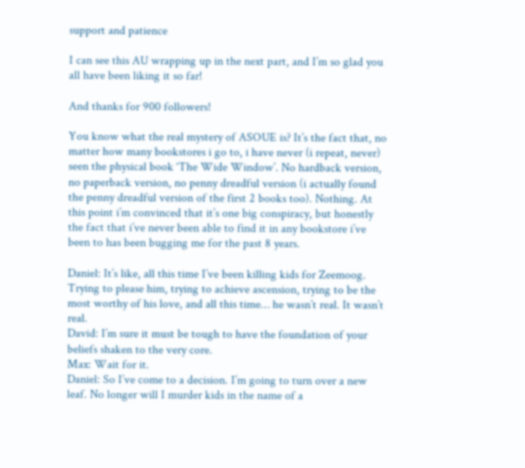support and patience

I can see this AU wrapping up in the next part, and I’m so glad you all have been liking it so far!

And thanks for 900 followers!

You know what the real mystery of ASOUE is? It’s the fact that, no matter how many bookstores i go to, i have never (i repeat, never) seen the physical book ‘The Wide Window’. No hardback version, no paperback version, no penny dreadful version (i actually found the penny dreadful version of the first 2 books too). Nothing. At this point i’m convinced that it’s one big conspiracy, but honestly the fact that i’ve never been able to find it in any bookstore i’ve been to has been bugging me for the past 8 years.

Daniel: It’s like, all this time I’ve been killing kids for Zeemoog. Trying to please him, trying to achieve ascension, trying to be the most worthy of his love, and all this time… he wasn’t real. It wasn’t real.
David: I’m sure it must be tough to have the foundation of your beliefs shaken to the very core.
Max: Wait for it.
Daniel: So I’ve come to a decision. I’m going to turn over a new leaf. No longer will I murder kids in the name of a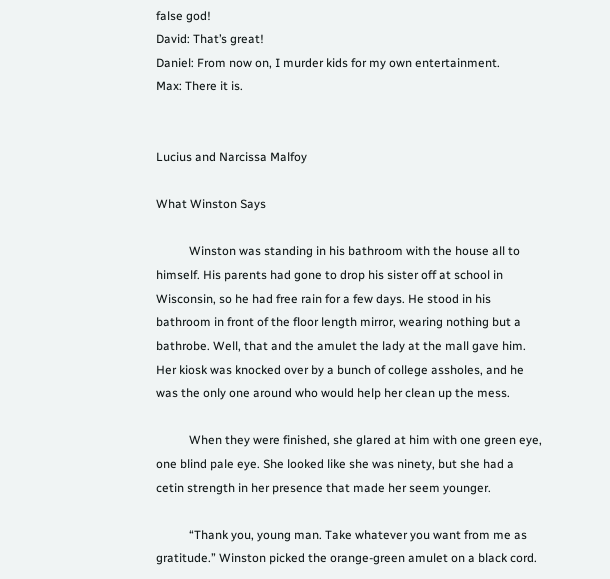false god!
David: That’s great!
Daniel: From now on, I murder kids for my own entertainment.
Max: There it is.


Lucius and Narcissa Malfoy

What Winston Says

           Winston was standing in his bathroom with the house all to himself. His parents had gone to drop his sister off at school in Wisconsin, so he had free rain for a few days. He stood in his bathroom in front of the floor length mirror, wearing nothing but a bathrobe. Well, that and the amulet the lady at the mall gave him. Her kiosk was knocked over by a bunch of college assholes, and he was the only one around who would help her clean up the mess.

           When they were finished, she glared at him with one green eye, one blind pale eye. She looked like she was ninety, but she had a cetin strength in her presence that made her seem younger.

           “Thank you, young man. Take whatever you want from me as gratitude.” Winston picked the orange-green amulet on a black cord.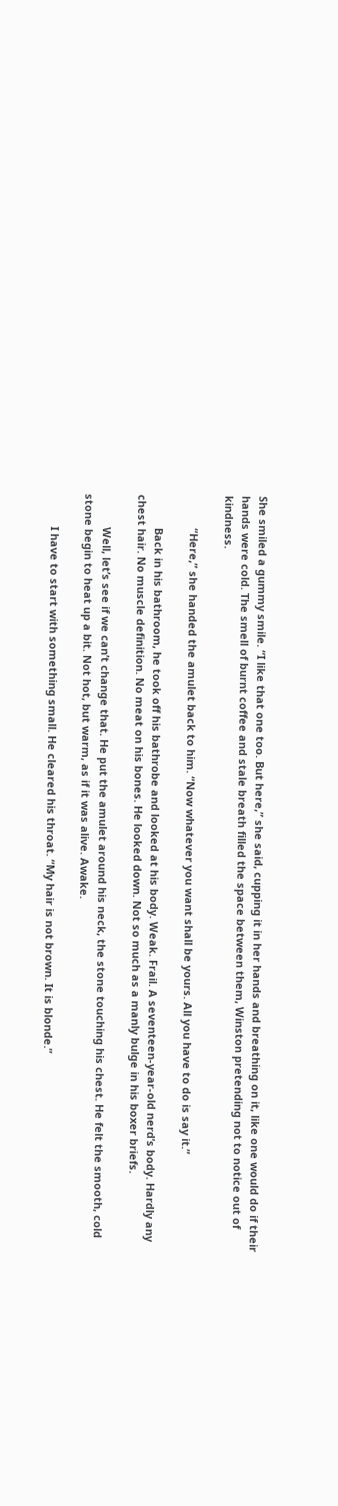She smiled a gummy smile. “I like that one too. But here,” she said, cupping it in her hands and breathing on it, like one would do if their hands were cold. The smell of burnt coffee and stale breath filled the space between them, Winston pretending not to notice out of kindness.

           “Here,” she handed the amulet back to him. “Now whatever you want shall be yours. All you have to do is say it.”

           Back in his bathroom, he took off his bathrobe and looked at his body. Weak. Frail. A seventeen-year-old nerd’s body. Hardly any chest hair. No muscle definition. No meat on his bones. He looked down. Not so much as a manly bulge in his boxer briefs.

           Well, let’s see if we can’t change that. He put the amulet around his neck, the stone touching his chest. He felt the smooth, cold stone begin to heat up a bit. Not hot, but warm, as if it was alive. Awake.

           I have to start with something small. He cleared his throat. “My hair is not brown. It is blonde.”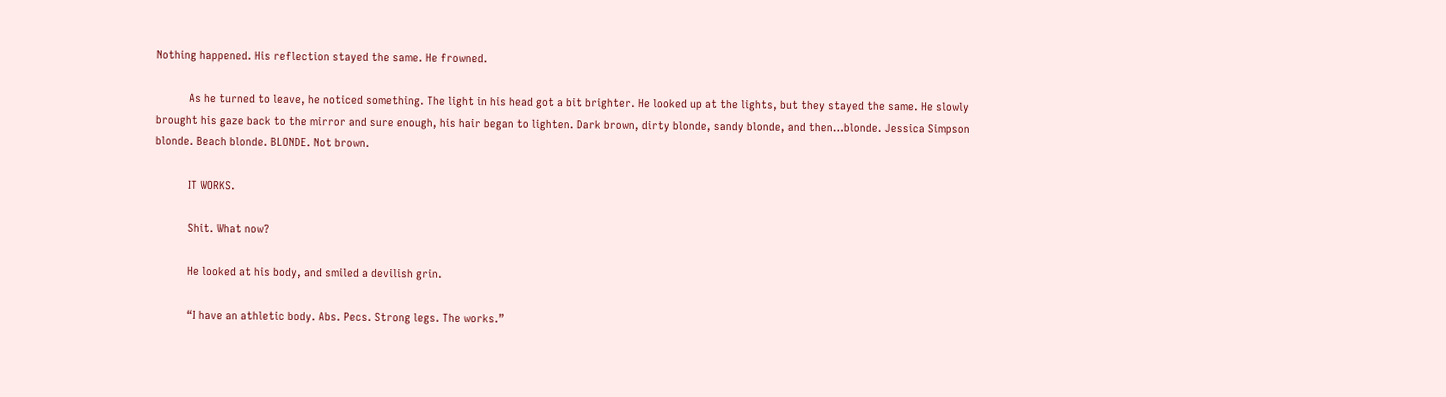Nothing happened. His reflection stayed the same. He frowned.

           As he turned to leave, he noticed something. The light in his head got a bit brighter. He looked up at the lights, but they stayed the same. He slowly brought his gaze back to the mirror and sure enough, his hair began to lighten. Dark brown, dirty blonde, sandy blonde, and then…blonde. Jessica Simpson blonde. Beach blonde. BLONDE. Not brown.

           IT WORKS.

           Shit. What now?

           He looked at his body, and smiled a devilish grin.

           “I have an athletic body. Abs. Pecs. Strong legs. The works.”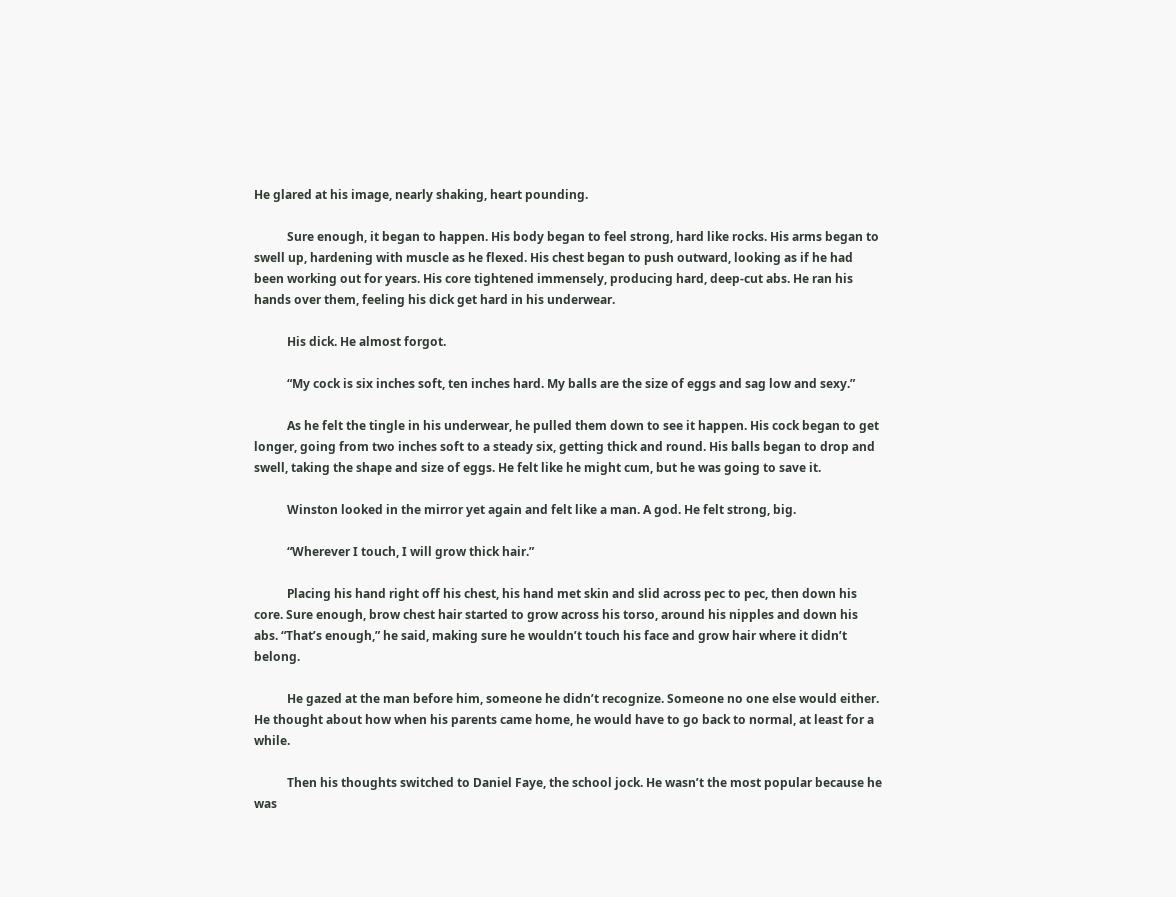He glared at his image, nearly shaking, heart pounding.

           Sure enough, it began to happen. His body began to feel strong, hard like rocks. His arms began to swell up, hardening with muscle as he flexed. His chest began to push outward, looking as if he had been working out for years. His core tightened immensely, producing hard, deep-cut abs. He ran his hands over them, feeling his dick get hard in his underwear.

           His dick. He almost forgot.

           “My cock is six inches soft, ten inches hard. My balls are the size of eggs and sag low and sexy.”

           As he felt the tingle in his underwear, he pulled them down to see it happen. His cock began to get longer, going from two inches soft to a steady six, getting thick and round. His balls began to drop and swell, taking the shape and size of eggs. He felt like he might cum, but he was going to save it.

           Winston looked in the mirror yet again and felt like a man. A god. He felt strong, big.

           “Wherever I touch, I will grow thick hair.”

           Placing his hand right off his chest, his hand met skin and slid across pec to pec, then down his core. Sure enough, brow chest hair started to grow across his torso, around his nipples and down his abs. “That’s enough,” he said, making sure he wouldn’t touch his face and grow hair where it didn’t belong.

           He gazed at the man before him, someone he didn’t recognize. Someone no one else would either. He thought about how when his parents came home, he would have to go back to normal, at least for a while.

           Then his thoughts switched to Daniel Faye, the school jock. He wasn’t the most popular because he was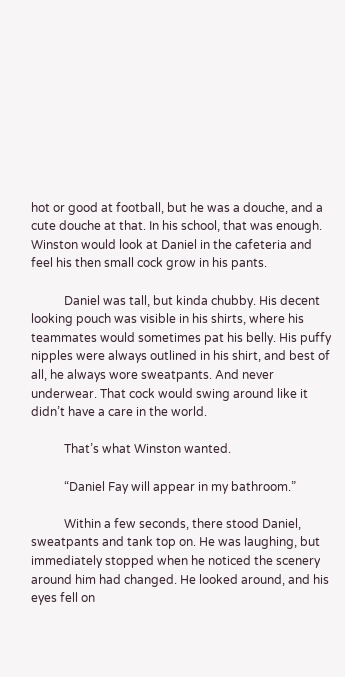hot or good at football, but he was a douche, and a cute douche at that. In his school, that was enough. Winston would look at Daniel in the cafeteria and feel his then small cock grow in his pants.

           Daniel was tall, but kinda chubby. His decent looking pouch was visible in his shirts, where his teammates would sometimes pat his belly. His puffy nipples were always outlined in his shirt, and best of all, he always wore sweatpants. And never underwear. That cock would swing around like it didn’t have a care in the world.

           That’s what Winston wanted.

           “Daniel Fay will appear in my bathroom.”

           Within a few seconds, there stood Daniel, sweatpants and tank top on. He was laughing, but immediately stopped when he noticed the scenery around him had changed. He looked around, and his eyes fell on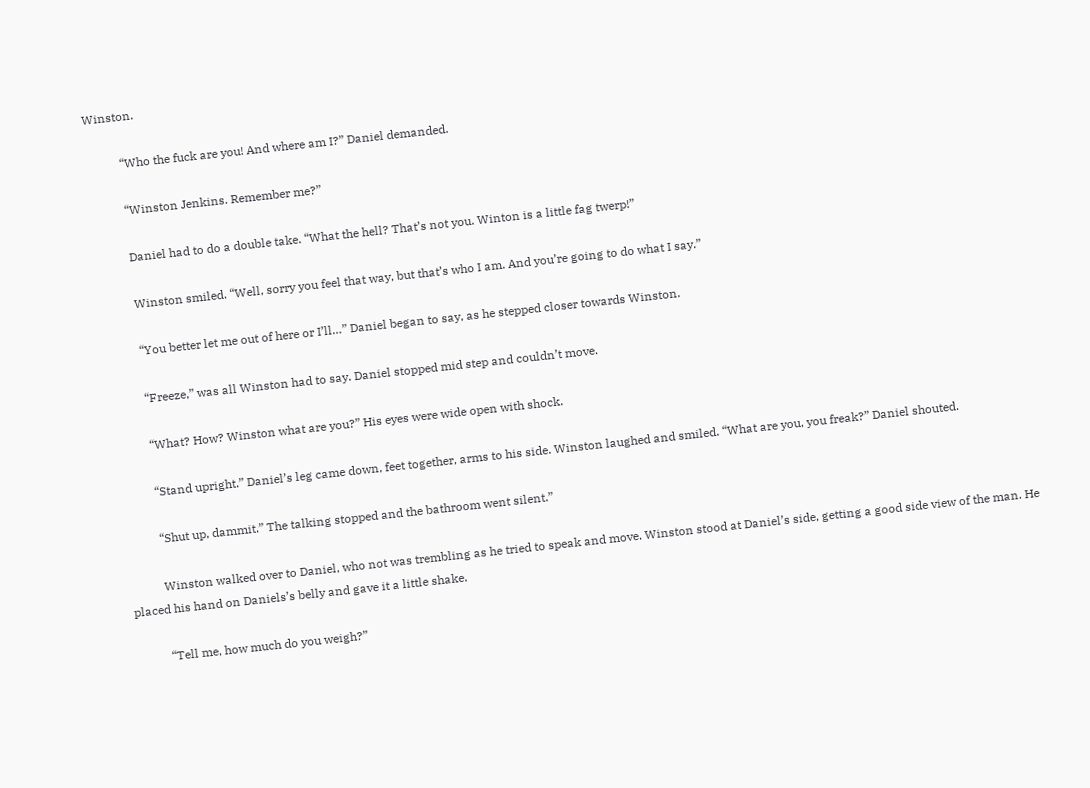Winston.

           “Who the fuck are you! And where am I?” Daniel demanded.

           “Winston Jenkins. Remember me?”

           Daniel had to do a double take. “What the hell? That’s not you. Winton is a little fag twerp!”

           Winston smiled. “Well, sorry you feel that way, but that’s who I am. And you’re going to do what I say.”

           “You better let me out of here or I’ll…” Daniel began to say, as he stepped closer towards Winston.

           “Freeze,” was all Winston had to say. Daniel stopped mid step and couldn’t move.

           “What? How? Winston what are you?” His eyes were wide open with shock.

           “Stand upright.” Daniel’s leg came down, feet together, arms to his side. Winston laughed and smiled. “What are you, you freak?” Daniel shouted.

           “Shut up, dammit.” The talking stopped and the bathroom went silent.”

           Winston walked over to Daniel, who not was trembling as he tried to speak and move. Winston stood at Daniel’s side, getting a good side view of the man. He placed his hand on Daniels’s belly and gave it a little shake.

           “Tell me, how much do you weigh?”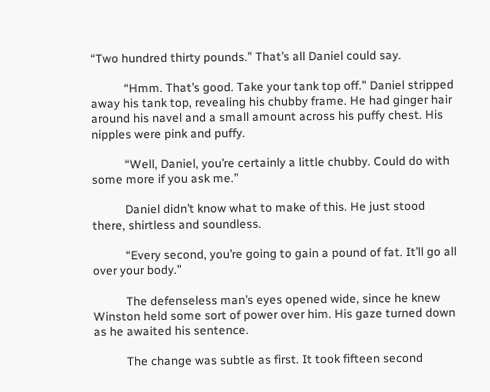“Two hundred thirty pounds.” That’s all Daniel could say.

           “Hmm. That’s good. Take your tank top off.” Daniel stripped away his tank top, revealing his chubby frame. He had ginger hair around his navel and a small amount across his puffy chest. His nipples were pink and puffy.

           “Well, Daniel, you’re certainly a little chubby. Could do with some more if you ask me.”

           Daniel didn’t know what to make of this. He just stood there, shirtless and soundless.

           “Every second, you’re going to gain a pound of fat. It’ll go all over your body.”

           The defenseless man’s eyes opened wide, since he knew Winston held some sort of power over him. His gaze turned down as he awaited his sentence.

           The change was subtle as first. It took fifteen second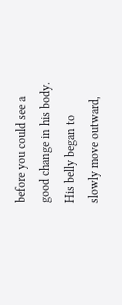before you could see a good change in his body. His belly began to slowly move outward,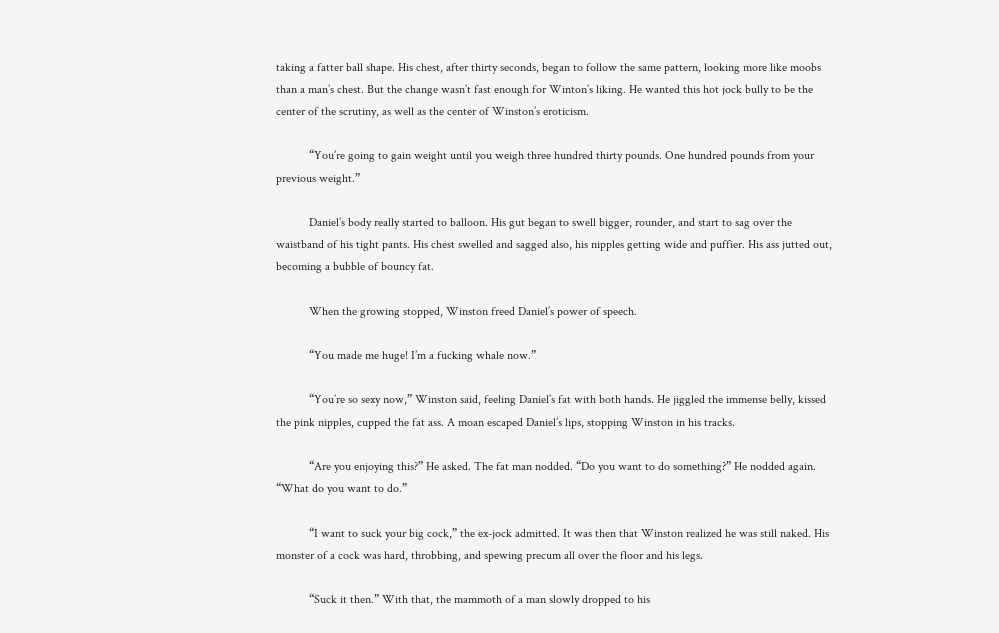taking a fatter ball shape. His chest, after thirty seconds, began to follow the same pattern, looking more like moobs than a man’s chest. But the change wasn’t fast enough for Winton’s liking. He wanted this hot jock bully to be the center of the scrutiny, as well as the center of Winston’s eroticism.

           “You’re going to gain weight until you weigh three hundred thirty pounds. One hundred pounds from your previous weight.”

           Daniel’s body really started to balloon. His gut began to swell bigger, rounder, and start to sag over the waistband of his tight pants. His chest swelled and sagged also, his nipples getting wide and puffier. His ass jutted out, becoming a bubble of bouncy fat.

           When the growing stopped, Winston freed Daniel’s power of speech.

           “You made me huge! I’m a fucking whale now.”

           “You’re so sexy now,” Winston said, feeling Daniel’s fat with both hands. He jiggled the immense belly, kissed the pink nipples, cupped the fat ass. A moan escaped Daniel’s lips, stopping Winston in his tracks.

           “Are you enjoying this?” He asked. The fat man nodded. “Do you want to do something?” He nodded again. “What do you want to do.”

           “I want to suck your big cock,” the ex-jock admitted. It was then that Winston realized he was still naked. His monster of a cock was hard, throbbing, and spewing precum all over the floor and his legs.

           “Suck it then.” With that, the mammoth of a man slowly dropped to his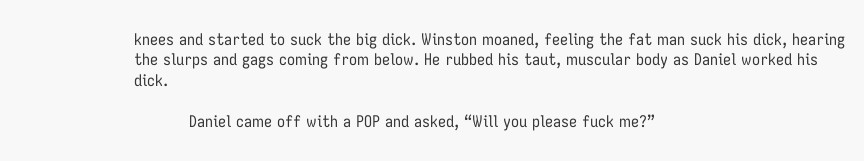knees and started to suck the big dick. Winston moaned, feeling the fat man suck his dick, hearing the slurps and gags coming from below. He rubbed his taut, muscular body as Daniel worked his dick.

           Daniel came off with a POP and asked, “Will you please fuck me?”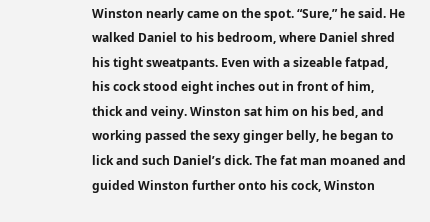Winston nearly came on the spot. “Sure,” he said. He walked Daniel to his bedroom, where Daniel shred his tight sweatpants. Even with a sizeable fatpad, his cock stood eight inches out in front of him, thick and veiny. Winston sat him on his bed, and working passed the sexy ginger belly, he began to lick and such Daniel’s dick. The fat man moaned and guided Winston further onto his cock, Winston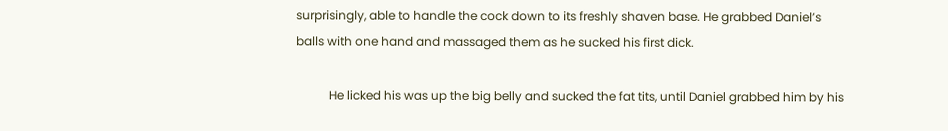surprisingly, able to handle the cock down to its freshly shaven base. He grabbed Daniel’s balls with one hand and massaged them as he sucked his first dick.

           He licked his was up the big belly and sucked the fat tits, until Daniel grabbed him by his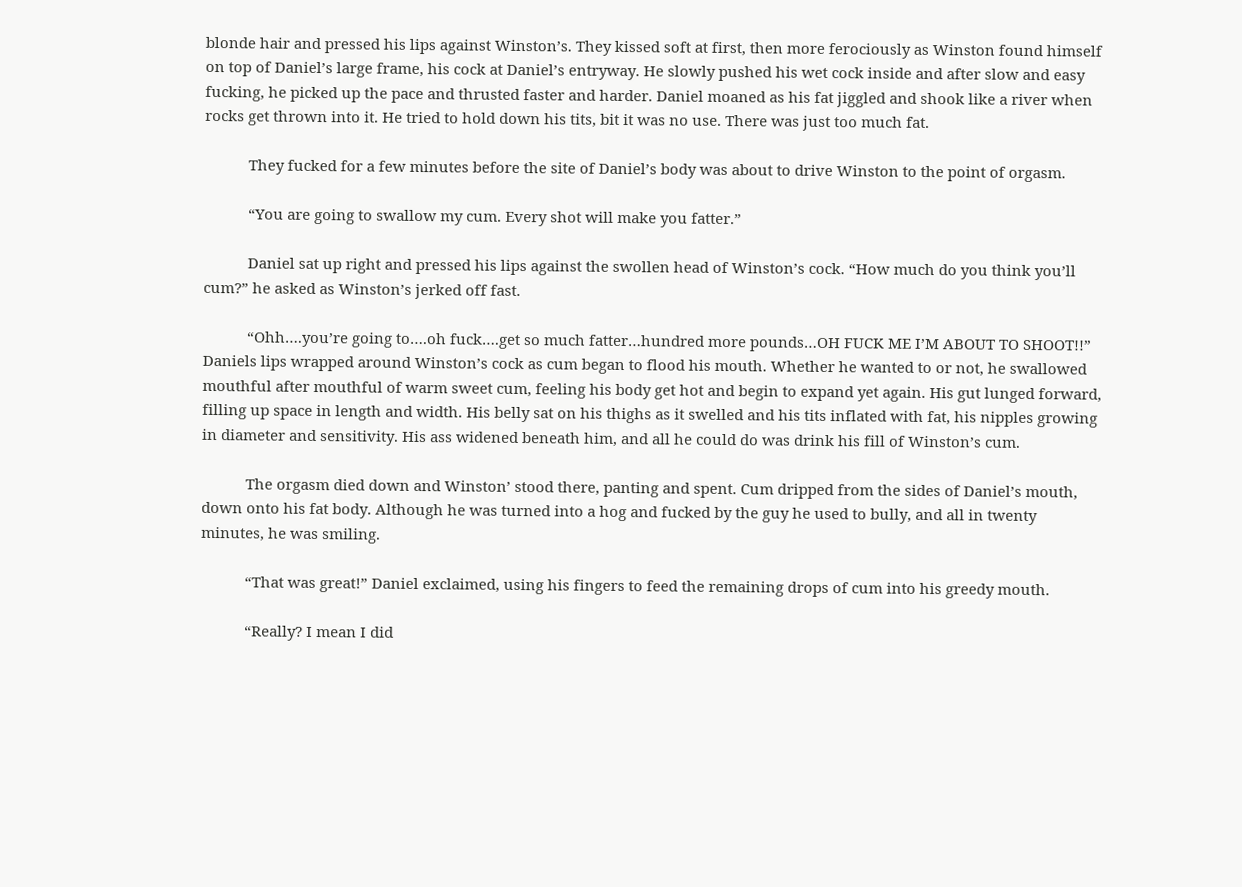blonde hair and pressed his lips against Winston’s. They kissed soft at first, then more ferociously as Winston found himself on top of Daniel’s large frame, his cock at Daniel’s entryway. He slowly pushed his wet cock inside and after slow and easy fucking, he picked up the pace and thrusted faster and harder. Daniel moaned as his fat jiggled and shook like a river when rocks get thrown into it. He tried to hold down his tits, bit it was no use. There was just too much fat.

           They fucked for a few minutes before the site of Daniel’s body was about to drive Winston to the point of orgasm.

           “You are going to swallow my cum. Every shot will make you fatter.”

           Daniel sat up right and pressed his lips against the swollen head of Winston’s cock. “How much do you think you’ll cum?” he asked as Winston’s jerked off fast.

           “Ohh….you’re going to….oh fuck….get so much fatter…hundred more pounds…OH FUCK ME I’M ABOUT TO SHOOT!!” Daniels lips wrapped around Winston’s cock as cum began to flood his mouth. Whether he wanted to or not, he swallowed mouthful after mouthful of warm sweet cum, feeling his body get hot and begin to expand yet again. His gut lunged forward, filling up space in length and width. His belly sat on his thighs as it swelled and his tits inflated with fat, his nipples growing in diameter and sensitivity. His ass widened beneath him, and all he could do was drink his fill of Winston’s cum.

           The orgasm died down and Winston’ stood there, panting and spent. Cum dripped from the sides of Daniel’s mouth, down onto his fat body. Although he was turned into a hog and fucked by the guy he used to bully, and all in twenty minutes, he was smiling.

           “That was great!” Daniel exclaimed, using his fingers to feed the remaining drops of cum into his greedy mouth.

           “Really? I mean I did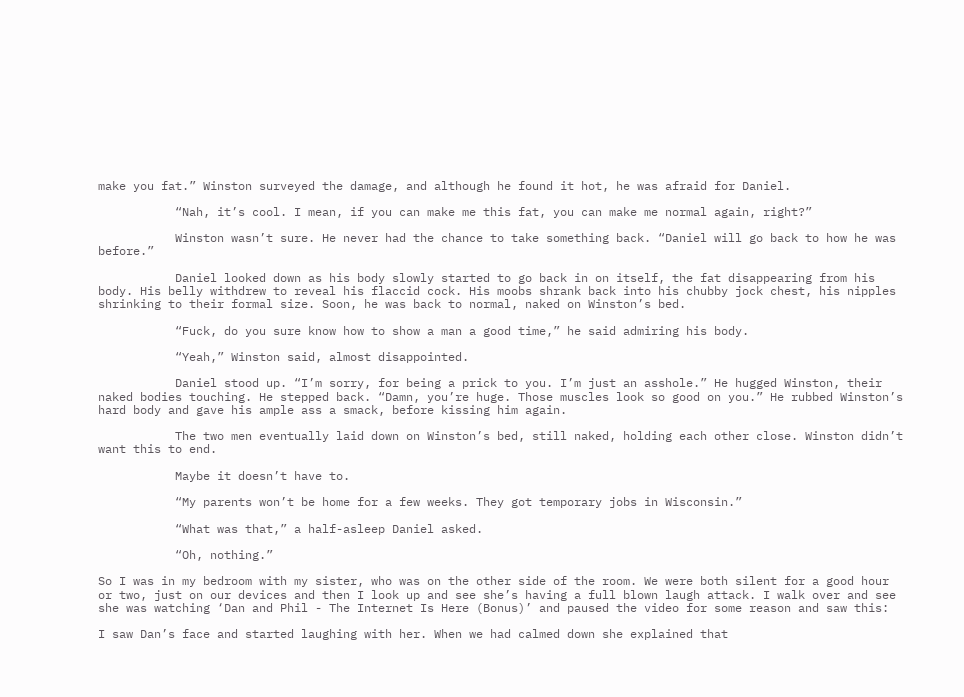make you fat.” Winston surveyed the damage, and although he found it hot, he was afraid for Daniel.

           “Nah, it’s cool. I mean, if you can make me this fat, you can make me normal again, right?”

           Winston wasn’t sure. He never had the chance to take something back. “Daniel will go back to how he was before.”

           Daniel looked down as his body slowly started to go back in on itself, the fat disappearing from his body. His belly withdrew to reveal his flaccid cock. His moobs shrank back into his chubby jock chest, his nipples shrinking to their formal size. Soon, he was back to normal, naked on Winston’s bed.

           “Fuck, do you sure know how to show a man a good time,” he said admiring his body.

           “Yeah,” Winston said, almost disappointed.

           Daniel stood up. “I’m sorry, for being a prick to you. I’m just an asshole.” He hugged Winston, their naked bodies touching. He stepped back. “Damn, you’re huge. Those muscles look so good on you.” He rubbed Winston’s hard body and gave his ample ass a smack, before kissing him again.

           The two men eventually laid down on Winston’s bed, still naked, holding each other close. Winston didn’t want this to end.

           Maybe it doesn’t have to.

           “My parents won’t be home for a few weeks. They got temporary jobs in Wisconsin.”

           “What was that,” a half-asleep Daniel asked.

           “Oh, nothing.”

So I was in my bedroom with my sister, who was on the other side of the room. We were both silent for a good hour or two, just on our devices and then I look up and see she’s having a full blown laugh attack. I walk over and see she was watching ‘Dan and Phil - The Internet Is Here (Bonus)’ and paused the video for some reason and saw this:

I saw Dan’s face and started laughing with her. When we had calmed down she explained that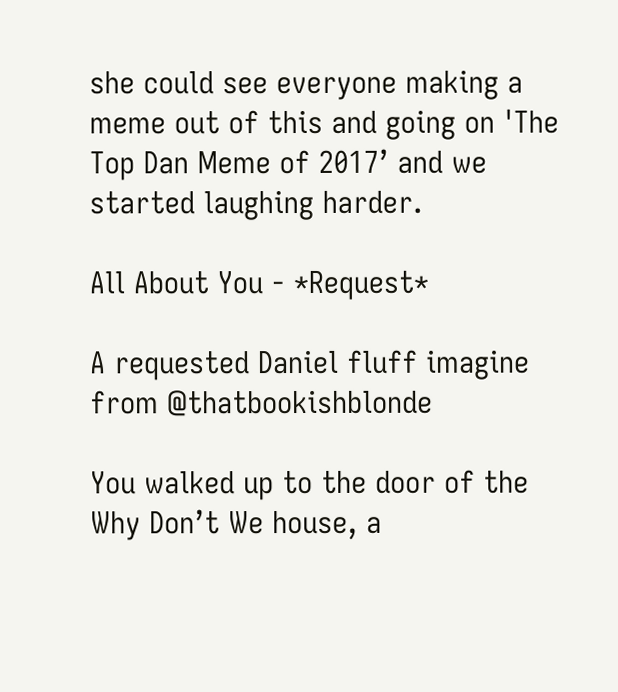she could see everyone making a meme out of this and going on 'The Top Dan Meme of 2017’ and we started laughing harder.

All About You - *Request*

A requested Daniel fluff imagine from @thatbookishblonde

You walked up to the door of the Why Don’t We house, a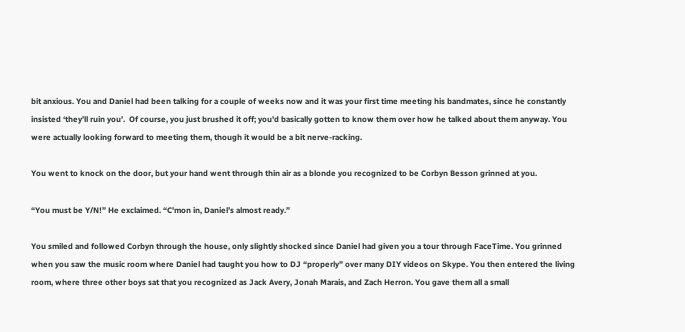bit anxious. You and Daniel had been talking for a couple of weeks now and it was your first time meeting his bandmates, since he constantly insisted ‘they’ll ruin you’.  Of course, you just brushed it off; you’d basically gotten to know them over how he talked about them anyway. You were actually looking forward to meeting them, though it would be a bit nerve-racking.

You went to knock on the door, but your hand went through thin air as a blonde you recognized to be Corbyn Besson grinned at you.

“You must be Y/N!” He exclaimed. “C'mon in, Daniel’s almost ready.”

You smiled and followed Corbyn through the house, only slightly shocked since Daniel had given you a tour through FaceTime. You grinned when you saw the music room where Daniel had taught you how to DJ “properly” over many DIY videos on Skype. You then entered the living room, where three other boys sat that you recognized as Jack Avery, Jonah Marais, and Zach Herron. You gave them all a small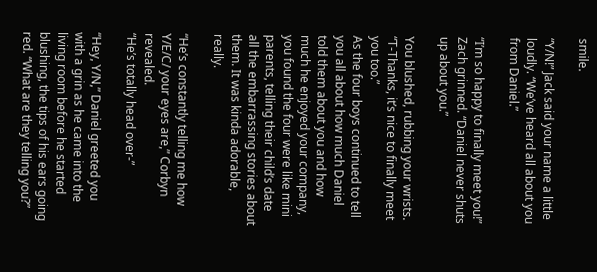smile.

“Y/N!” Jack said your name a little loudly. “We’ve heard all about you from Daniel.”

“I’m so happy to finally meet you!” Zach grinned. “Daniel never shuts up about you.”

You blushed, rubbing your wrists. “T-Thanks, it’s nice to finally meet you too.”
As the four boys continued to tell you all about how much Daniel told them about you and how much he enjoyed your company, you found the four were like mini parents, telling their child’s date all the embarrassing stories about them. It was kinda adorable, really.

“He’s constantly telling me how Y/E/C/ your eyes are,” Corbyn revealed.
“He’s totally head over-”

“Hey, Y/N,” Daniel greeted you with a grin as he came into the living room before he started blushing, the tips of his ears going red. “What are they telling you?”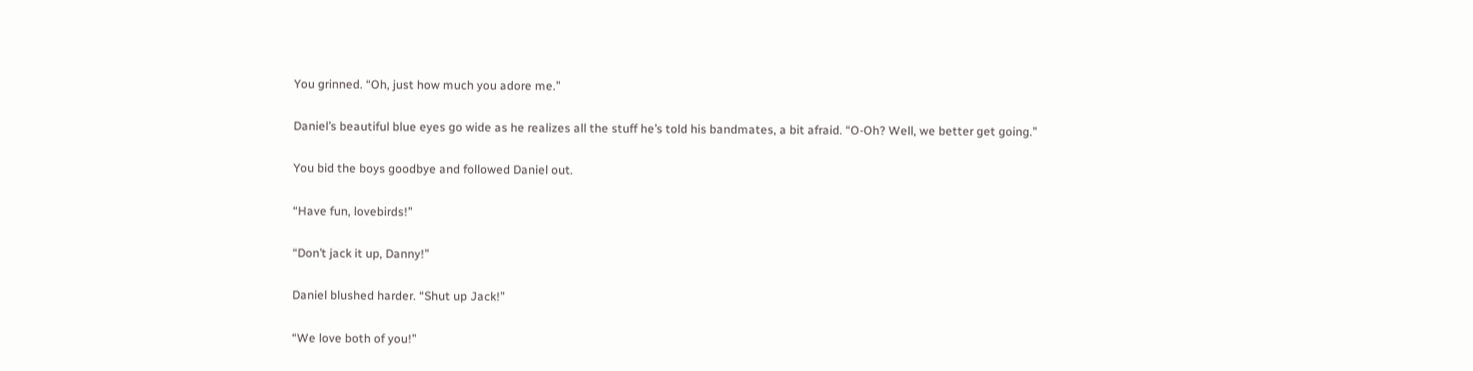You grinned. “Oh, just how much you adore me.”

Daniel’s beautiful blue eyes go wide as he realizes all the stuff he’s told his bandmates, a bit afraid. “O-Oh? Well, we better get going.”

You bid the boys goodbye and followed Daniel out.

“Have fun, lovebirds!”

“Don’t jack it up, Danny!”

Daniel blushed harder. “Shut up Jack!”

“We love both of you!”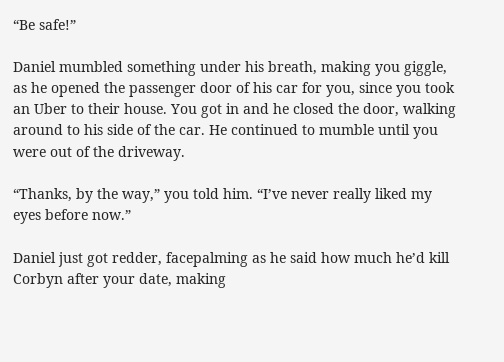“Be safe!”

Daniel mumbled something under his breath, making you giggle, as he opened the passenger door of his car for you, since you took an Uber to their house. You got in and he closed the door, walking around to his side of the car. He continued to mumble until you were out of the driveway.

“Thanks, by the way,” you told him. “I’ve never really liked my eyes before now.”

Daniel just got redder, facepalming as he said how much he’d kill Corbyn after your date, making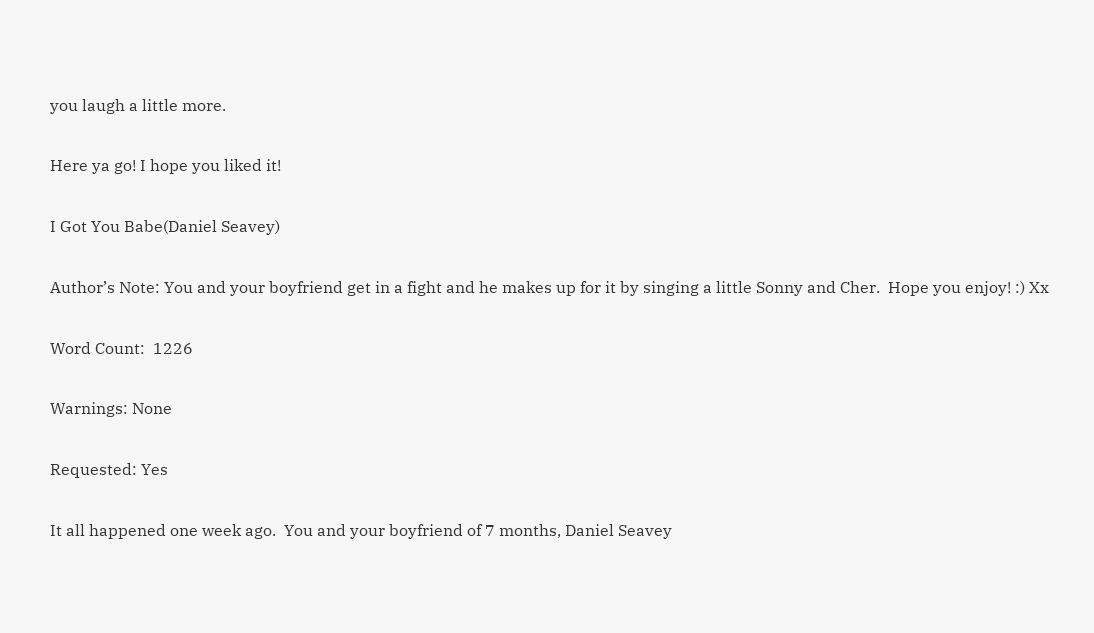you laugh a little more.

Here ya go! I hope you liked it!

I Got You Babe(Daniel Seavey)

Author’s Note: You and your boyfriend get in a fight and he makes up for it by singing a little Sonny and Cher.  Hope you enjoy! :) Xx

Word Count:  1226

Warnings: None

Requested: Yes

It all happened one week ago.  You and your boyfriend of 7 months, Daniel Seavey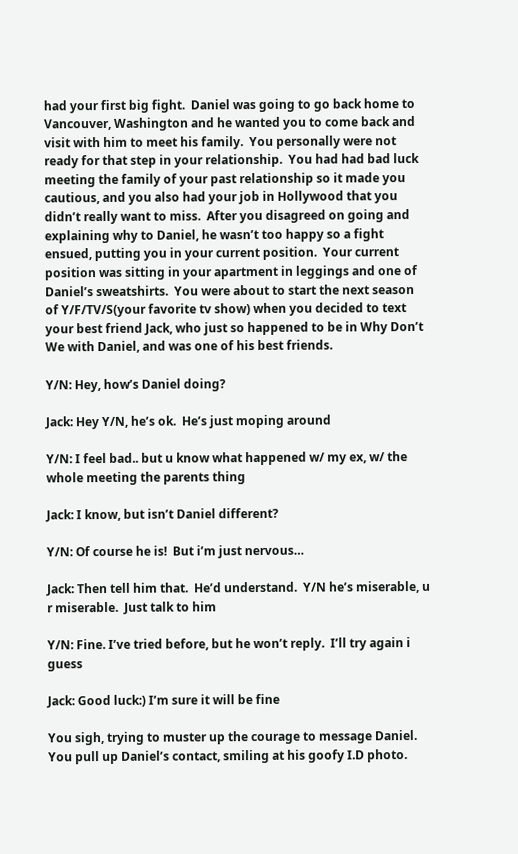had your first big fight.  Daniel was going to go back home to Vancouver, Washington and he wanted you to come back and visit with him to meet his family.  You personally were not ready for that step in your relationship.  You had had bad luck meeting the family of your past relationship so it made you cautious, and you also had your job in Hollywood that you didn’t really want to miss.  After you disagreed on going and explaining why to Daniel, he wasn’t too happy so a fight ensued, putting you in your current position.  Your current position was sitting in your apartment in leggings and one of Daniel’s sweatshirts.  You were about to start the next season of Y/F/TV/S(your favorite tv show) when you decided to text your best friend Jack, who just so happened to be in Why Don’t We with Daniel, and was one of his best friends.

Y/N: Hey, how’s Daniel doing?

Jack: Hey Y/N, he’s ok.  He’s just moping around

Y/N: I feel bad.. but u know what happened w/ my ex, w/ the whole meeting the parents thing

Jack: I know, but isn’t Daniel different?

Y/N: Of course he is!  But i’m just nervous…

Jack: Then tell him that.  He’d understand.  Y/N he’s miserable, u r miserable.  Just talk to him

Y/N: Fine. I’ve tried before, but he won’t reply.  I’ll try again i guess

Jack: Good luck:) I’m sure it will be fine

You sigh, trying to muster up the courage to message Daniel.  You pull up Daniel’s contact, smiling at his goofy I.D photo.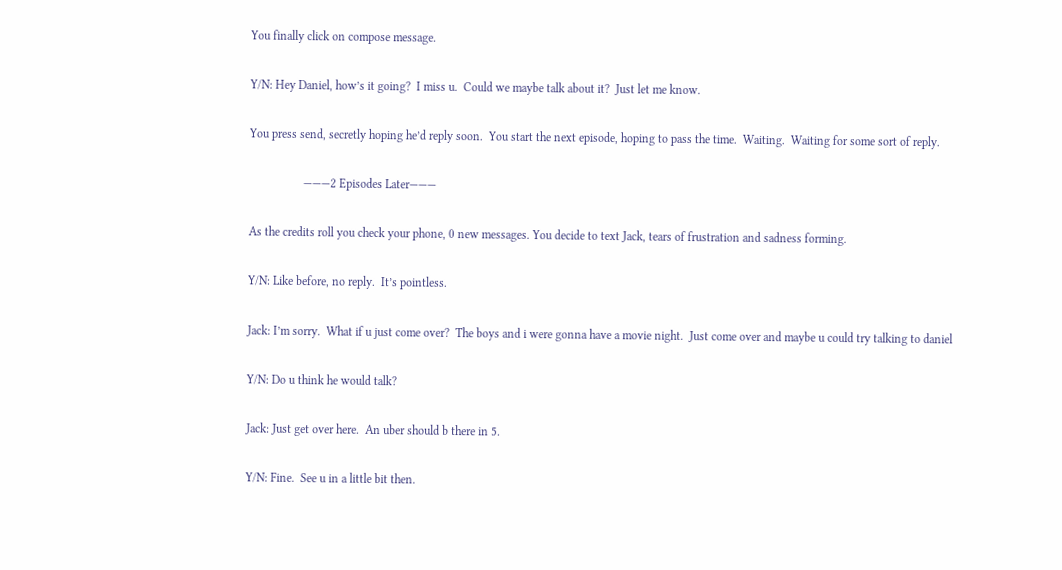You finally click on compose message.

Y/N: Hey Daniel, how’s it going?  I miss u.  Could we maybe talk about it?  Just let me know.

You press send, secretly hoping he’d reply soon.  You start the next episode, hoping to pass the time.  Waiting.  Waiting for some sort of reply.

                  ———2 Episodes Later———

As the credits roll you check your phone, 0 new messages. You decide to text Jack, tears of frustration and sadness forming.

Y/N: Like before, no reply.  It’s pointless.

Jack: I’m sorry.  What if u just come over?  The boys and i were gonna have a movie night.  Just come over and maybe u could try talking to daniel

Y/N: Do u think he would talk?

Jack: Just get over here.  An uber should b there in 5.

Y/N: Fine.  See u in a little bit then.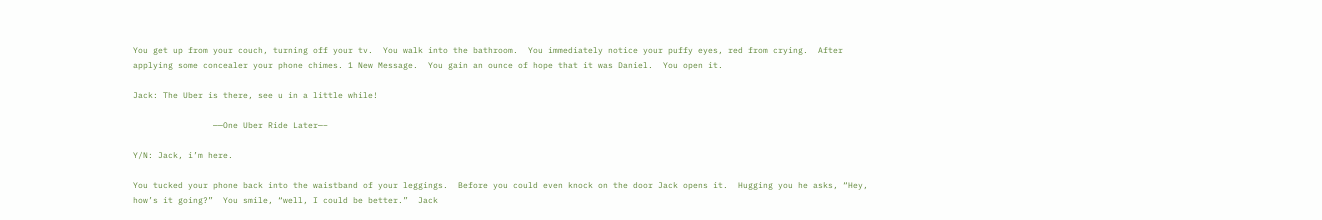You get up from your couch, turning off your tv.  You walk into the bathroom.  You immediately notice your puffy eyes, red from crying.  After applying some concealer your phone chimes. 1 New Message.  You gain an ounce of hope that it was Daniel.  You open it.

Jack: The Uber is there, see u in a little while!

                ——One Uber Ride Later—–

Y/N: Jack, i’m here.

You tucked your phone back into the waistband of your leggings.  Before you could even knock on the door Jack opens it.  Hugging you he asks, “Hey, how’s it going?”  You smile, “well, I could be better.”  Jack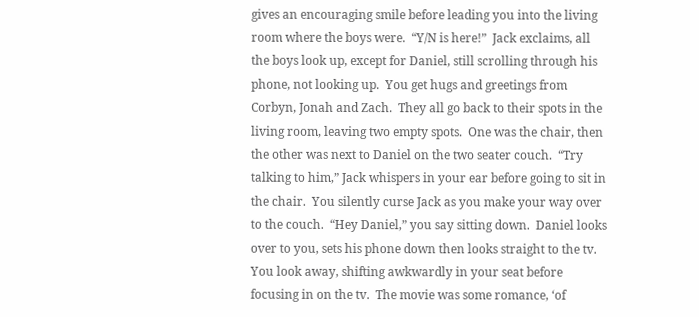gives an encouraging smile before leading you into the living room where the boys were.  “Y/N is here!”  Jack exclaims, all the boys look up, except for Daniel, still scrolling through his phone, not looking up.  You get hugs and greetings from Corbyn, Jonah and Zach.  They all go back to their spots in the living room, leaving two empty spots.  One was the chair, then the other was next to Daniel on the two seater couch.  “Try talking to him,” Jack whispers in your ear before going to sit in the chair.  You silently curse Jack as you make your way over to the couch.  “Hey Daniel,” you say sitting down.  Daniel looks over to you, sets his phone down then looks straight to the tv.  You look away, shifting awkwardly in your seat before focusing in on the tv.  The movie was some romance, ‘of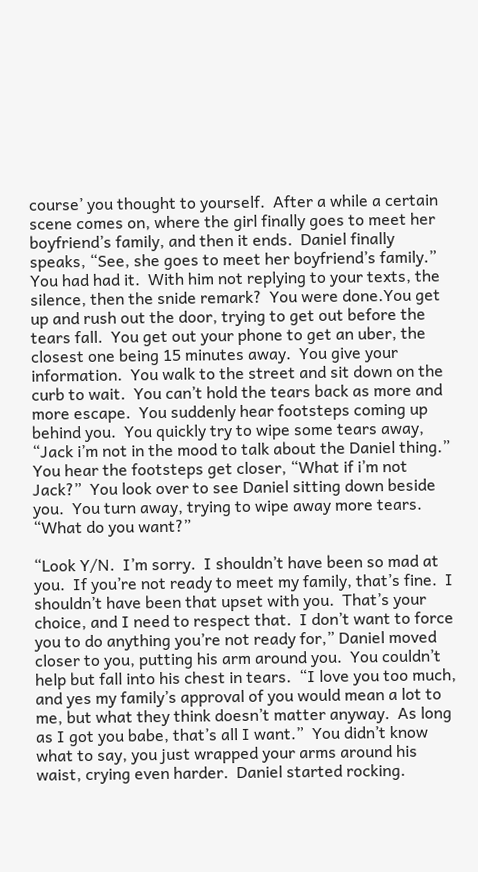course’ you thought to yourself.  After a while a certain scene comes on, where the girl finally goes to meet her boyfriend’s family, and then it ends.  Daniel finally speaks, “See, she goes to meet her boyfriend’s family.”  You had had it.  With him not replying to your texts, the silence, then the snide remark?  You were done.You get up and rush out the door, trying to get out before the tears fall.  You get out your phone to get an uber, the closest one being 15 minutes away.  You give your information.  You walk to the street and sit down on the curb to wait.  You can’t hold the tears back as more and more escape.  You suddenly hear footsteps coming up behind you.  You quickly try to wipe some tears away, “Jack i’m not in the mood to talk about the Daniel thing.”  You hear the footsteps get closer, “What if i’m not Jack?”  You look over to see Daniel sitting down beside you.  You turn away, trying to wipe away more tears.  “What do you want?”

“Look Y/N.  I’m sorry.  I shouldn’t have been so mad at you.  If you’re not ready to meet my family, that’s fine.  I shouldn’t have been that upset with you.  That’s your choice, and I need to respect that.  I don’t want to force you to do anything you’re not ready for,” Daniel moved closer to you, putting his arm around you.  You couldn’t help but fall into his chest in tears.  “I love you too much, and yes my family’s approval of you would mean a lot to me, but what they think doesn’t matter anyway.  As long as I got you babe, that’s all I want.”  You didn’t know what to say, you just wrapped your arms around his waist, crying even harder.  Daniel started rocking.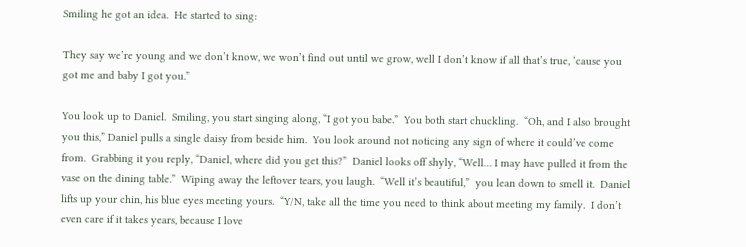Smiling he got an idea.  He started to sing:

They say we’re young and we don’t know, we won’t find out until we grow, well I don’t know if all that’s true, ‘cause you got me and baby I got you.”

You look up to Daniel.  Smiling, you start singing along, “I got you babe.”  You both start chuckling.  “Oh, and I also brought you this,” Daniel pulls a single daisy from beside him.  You look around not noticing any sign of where it could’ve come from.  Grabbing it you reply, “Daniel, where did you get this?”  Daniel looks off shyly, “Well… I may have pulled it from the vase on the dining table.”  Wiping away the leftover tears, you laugh.  “Well it’s beautiful,”  you lean down to smell it.  Daniel lifts up your chin, his blue eyes meeting yours.  “Y/N, take all the time you need to think about meeting my family.  I don’t even care if it takes years, because I love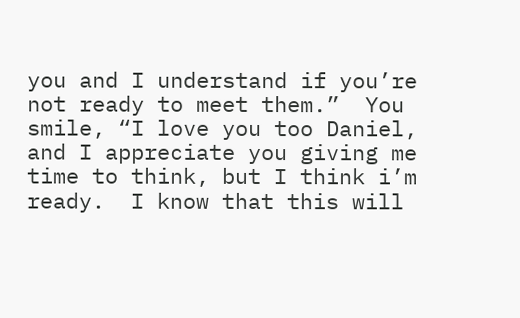you and I understand if you’re not ready to meet them.”  You smile, “I love you too Daniel, and I appreciate you giving me time to think, but I think i’m ready.  I know that this will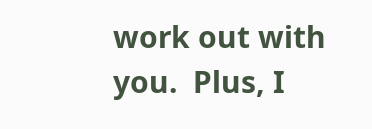work out with you.  Plus, I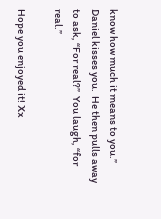know how much it means to you.”  Daniel kisses you.  He then pulls away to ask, “For real?”  You laugh, “for real.”

Hope you enjoyed it! Xx